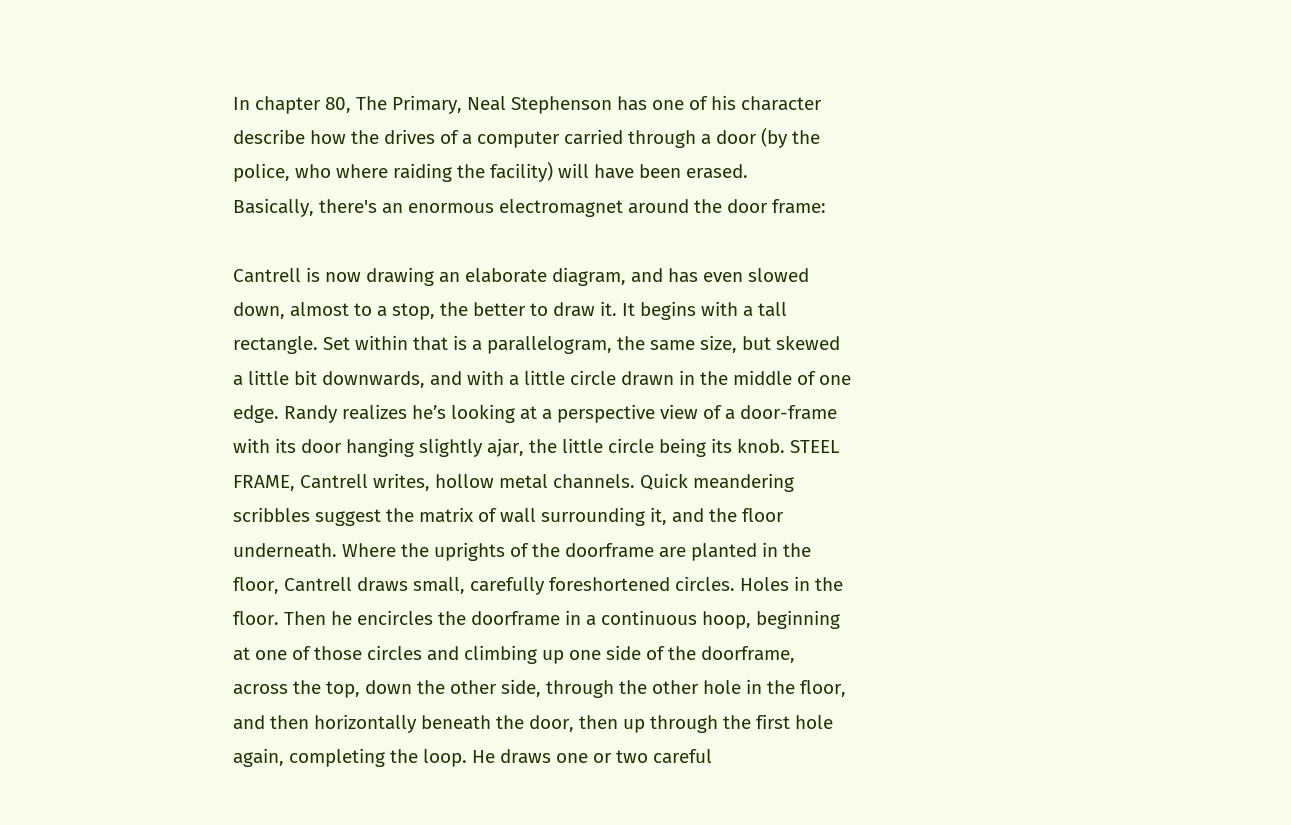In chapter 80, The Primary, Neal Stephenson has one of his character describe how the drives of a computer carried through a door (by the police, who where raiding the facility) will have been erased.
Basically, there's an enormous electromagnet around the door frame:

Cantrell is now drawing an elaborate diagram, and has even slowed down, almost to a stop, the better to draw it. It begins with a tall rectangle. Set within that is a parallelogram, the same size, but skewed a little bit downwards, and with a little circle drawn in the middle of one edge. Randy realizes he’s looking at a perspective view of a door-frame with its door hanging slightly ajar, the little circle being its knob. STEEL FRAME, Cantrell writes, hollow metal channels. Quick meandering scribbles suggest the matrix of wall surrounding it, and the floor underneath. Where the uprights of the doorframe are planted in the floor, Cantrell draws small, carefully foreshortened circles. Holes in the floor. Then he encircles the doorframe in a continuous hoop, beginning at one of those circles and climbing up one side of the doorframe, across the top, down the other side, through the other hole in the floor, and then horizontally beneath the door, then up through the first hole again, completing the loop. He draws one or two careful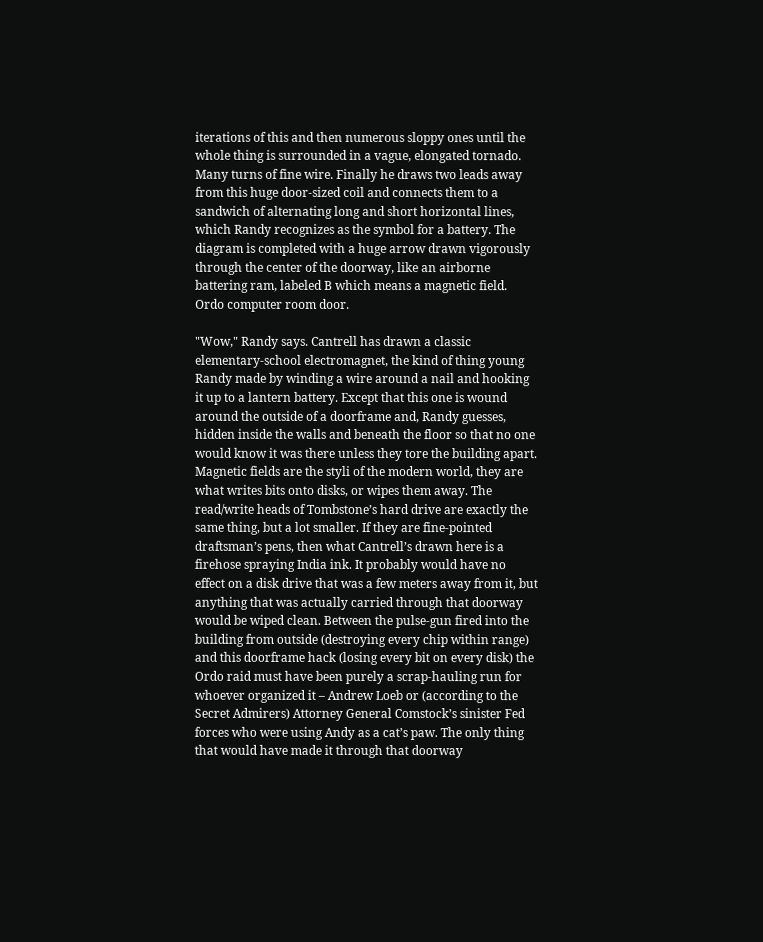iterations of this and then numerous sloppy ones until the whole thing is surrounded in a vague, elongated tornado. Many turns of fine wire. Finally he draws two leads away from this huge door-sized coil and connects them to a sandwich of alternating long and short horizontal lines, which Randy recognizes as the symbol for a battery. The diagram is completed with a huge arrow drawn vigorously through the center of the doorway, like an airborne battering ram, labeled B which means a magnetic field. Ordo computer room door.

"Wow," Randy says. Cantrell has drawn a classic elementary-school electromagnet, the kind of thing young Randy made by winding a wire around a nail and hooking it up to a lantern battery. Except that this one is wound around the outside of a doorframe and, Randy guesses, hidden inside the walls and beneath the floor so that no one would know it was there unless they tore the building apart. Magnetic fields are the styli of the modern world, they are what writes bits onto disks, or wipes them away. The read/write heads of Tombstone’s hard drive are exactly the same thing, but a lot smaller. If they are fine-pointed draftsman’s pens, then what Cantrell’s drawn here is a firehose spraying India ink. It probably would have no effect on a disk drive that was a few meters away from it, but anything that was actually carried through that doorway would be wiped clean. Between the pulse-gun fired into the building from outside (destroying every chip within range) and this doorframe hack (losing every bit on every disk) the Ordo raid must have been purely a scrap-hauling run for whoever organized it – Andrew Loeb or (according to the Secret Admirers) Attorney General Comstock’s sinister Fed forces who were using Andy as a cat’s paw. The only thing that would have made it through that doorway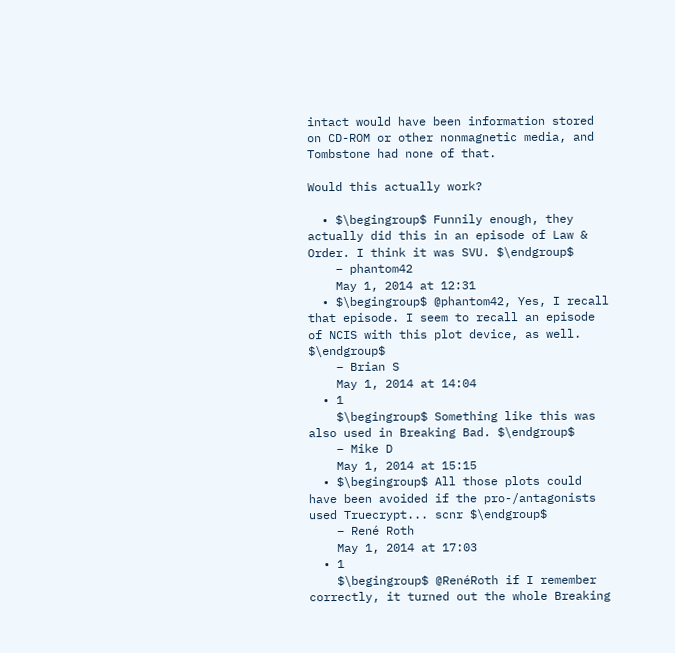intact would have been information stored on CD-ROM or other nonmagnetic media, and Tombstone had none of that.

Would this actually work?

  • $\begingroup$ Funnily enough, they actually did this in an episode of Law & Order. I think it was SVU. $\endgroup$
    – phantom42
    May 1, 2014 at 12:31
  • $\begingroup$ @phantom42, Yes, I recall that episode. I seem to recall an episode of NCIS with this plot device, as well. $\endgroup$
    – Brian S
    May 1, 2014 at 14:04
  • 1
    $\begingroup$ Something like this was also used in Breaking Bad. $\endgroup$
    – Mike D
    May 1, 2014 at 15:15
  • $\begingroup$ All those plots could have been avoided if the pro-/antagonists used Truecrypt... scnr $\endgroup$
    – René Roth
    May 1, 2014 at 17:03
  • 1
    $\begingroup$ @RenéRoth if I remember correctly, it turned out the whole Breaking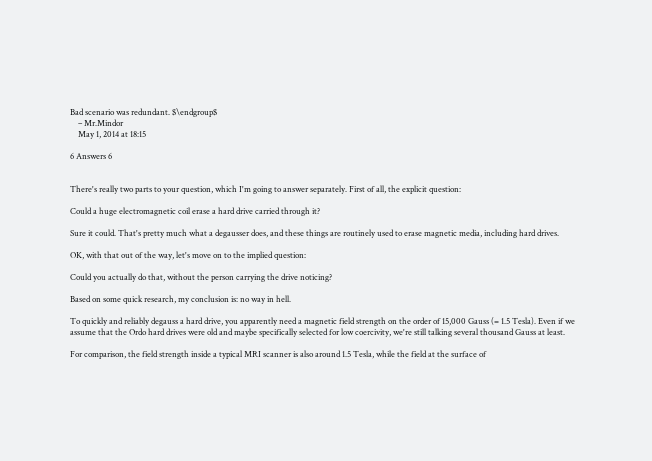Bad scenario was redundant. $\endgroup$
    – Mr.Mindor
    May 1, 2014 at 18:15

6 Answers 6


There's really two parts to your question, which I'm going to answer separately. First of all, the explicit question:

Could a huge electromagnetic coil erase a hard drive carried through it?

Sure it could. That's pretty much what a degausser does, and these things are routinely used to erase magnetic media, including hard drives.

OK, with that out of the way, let's move on to the implied question:

Could you actually do that, without the person carrying the drive noticing?

Based on some quick research, my conclusion is: no way in hell.

To quickly and reliably degauss a hard drive, you apparently need a magnetic field strength on the order of 15,000 Gauss (= 1.5 Tesla). Even if we assume that the Ordo hard drives were old and maybe specifically selected for low coercivity, we're still talking several thousand Gauss at least.

For comparison, the field strength inside a typical MRI scanner is also around 1.5 Tesla, while the field at the surface of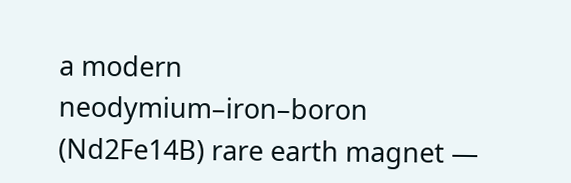a modern neodymium–iron–boron (Nd2Fe14B) rare earth magnet —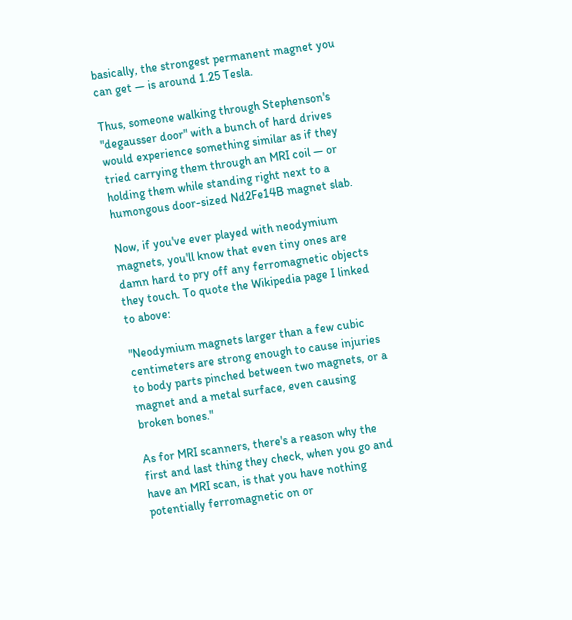basically, the strongest permanent magnet you can get — is around 1.25 Tesla.

Thus, someone walking through Stephenson's "degausser door" with a bunch of hard drives would experience something similar as if they tried carrying them through an MRI coil — or holding them while standing right next to a humongous door-sized Nd2Fe14B magnet slab.

Now, if you've ever played with neodymium magnets, you'll know that even tiny ones are damn hard to pry off any ferromagnetic objects they touch. To quote the Wikipedia page I linked to above:

"Neodymium magnets larger than a few cubic centimeters are strong enough to cause injuries to body parts pinched between two magnets, or a magnet and a metal surface, even causing broken bones."

As for MRI scanners, there's a reason why the first and last thing they check, when you go and have an MRI scan, is that you have nothing potentially ferromagnetic on or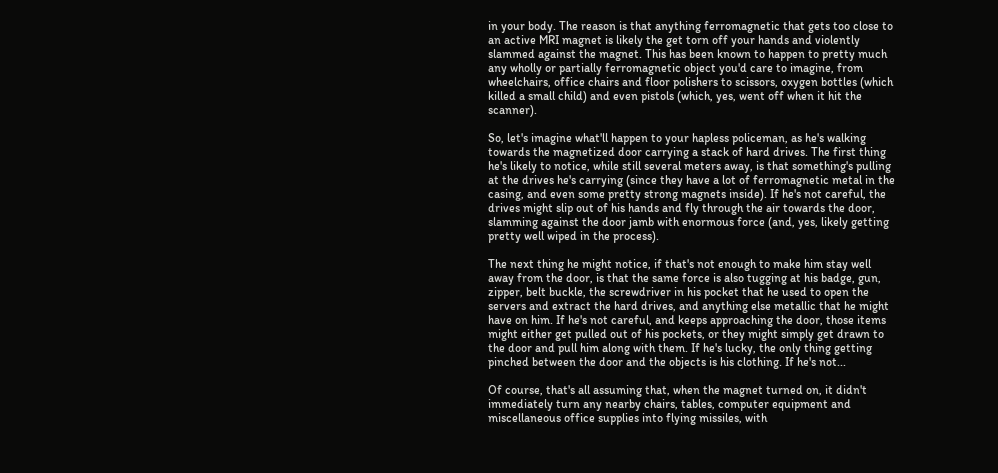in your body. The reason is that anything ferromagnetic that gets too close to an active MRI magnet is likely the get torn off your hands and violently slammed against the magnet. This has been known to happen to pretty much any wholly or partially ferromagnetic object you'd care to imagine, from wheelchairs, office chairs and floor polishers to scissors, oxygen bottles (which killed a small child) and even pistols (which, yes, went off when it hit the scanner).

So, let's imagine what'll happen to your hapless policeman, as he's walking towards the magnetized door carrying a stack of hard drives. The first thing he's likely to notice, while still several meters away, is that something's pulling at the drives he's carrying (since they have a lot of ferromagnetic metal in the casing, and even some pretty strong magnets inside). If he's not careful, the drives might slip out of his hands and fly through the air towards the door, slamming against the door jamb with enormous force (and, yes, likely getting pretty well wiped in the process).

The next thing he might notice, if that's not enough to make him stay well away from the door, is that the same force is also tugging at his badge, gun, zipper, belt buckle, the screwdriver in his pocket that he used to open the servers and extract the hard drives, and anything else metallic that he might have on him. If he's not careful, and keeps approaching the door, those items might either get pulled out of his pockets, or they might simply get drawn to the door and pull him along with them. If he's lucky, the only thing getting pinched between the door and the objects is his clothing. If he's not...

Of course, that's all assuming that, when the magnet turned on, it didn't immediately turn any nearby chairs, tables, computer equipment and miscellaneous office supplies into flying missiles, with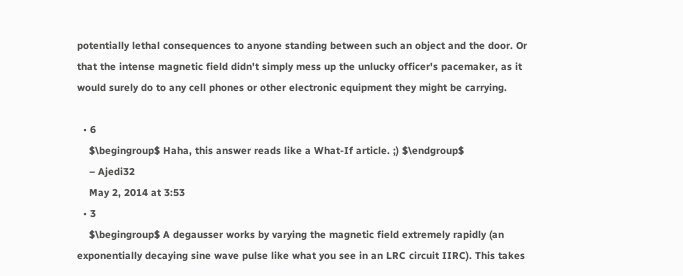potentially lethal consequences to anyone standing between such an object and the door. Or that the intense magnetic field didn't simply mess up the unlucky officer's pacemaker, as it would surely do to any cell phones or other electronic equipment they might be carrying.

  • 6
    $\begingroup$ Haha, this answer reads like a What-If article. ;) $\endgroup$
    – Ajedi32
    May 2, 2014 at 3:53
  • 3
    $\begingroup$ A degausser works by varying the magnetic field extremely rapidly (an exponentially decaying sine wave pulse like what you see in an LRC circuit IIRC). This takes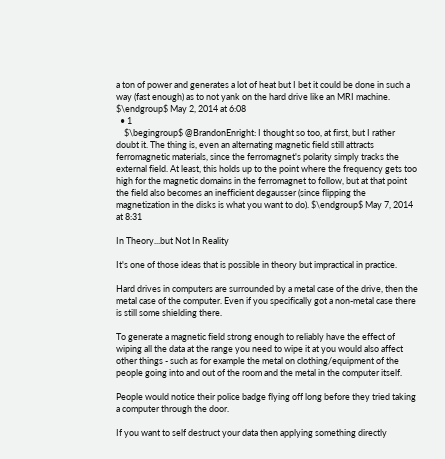a ton of power and generates a lot of heat but I bet it could be done in such a way (fast enough) as to not yank on the hard drive like an MRI machine. $\endgroup$ May 2, 2014 at 6:08
  • 1
    $\begingroup$ @BrandonEnright: I thought so too, at first, but I rather doubt it. The thing is, even an alternating magnetic field still attracts ferromagnetic materials, since the ferromagnet's polarity simply tracks the external field. At least, this holds up to the point where the frequency gets too high for the magnetic domains in the ferromagnet to follow, but at that point the field also becomes an inefficient degausser (since flipping the magnetization in the disks is what you want to do). $\endgroup$ May 7, 2014 at 8:31

In Theory...but Not In Reality

It's one of those ideas that is possible in theory but impractical in practice.

Hard drives in computers are surrounded by a metal case of the drive, then the metal case of the computer. Even if you specifically got a non-metal case there is still some shielding there.

To generate a magnetic field strong enough to reliably have the effect of wiping all the data at the range you need to wipe it at you would also affect other things - such as for example the metal on clothing/equipment of the people going into and out of the room and the metal in the computer itself.

People would notice their police badge flying off long before they tried taking a computer through the door.

If you want to self destruct your data then applying something directly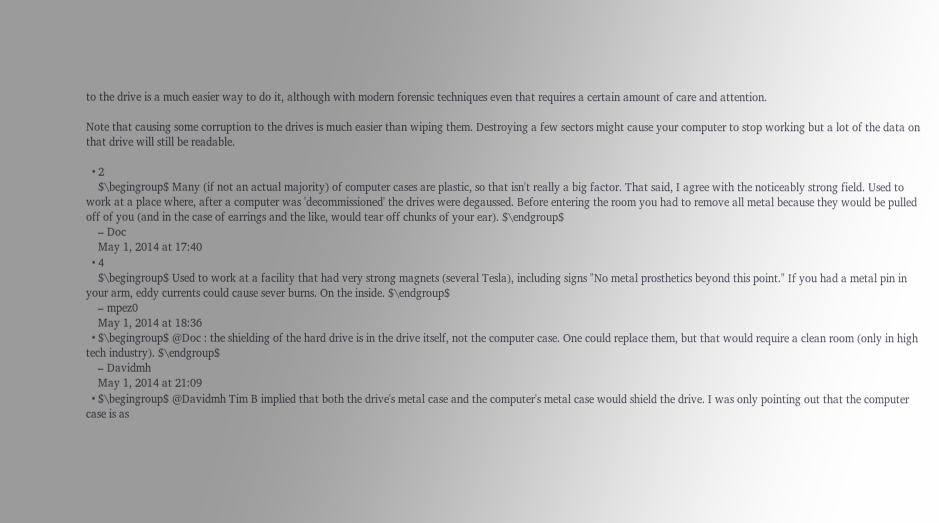to the drive is a much easier way to do it, although with modern forensic techniques even that requires a certain amount of care and attention.

Note that causing some corruption to the drives is much easier than wiping them. Destroying a few sectors might cause your computer to stop working but a lot of the data on that drive will still be readable.

  • 2
    $\begingroup$ Many (if not an actual majority) of computer cases are plastic, so that isn't really a big factor. That said, I agree with the noticeably strong field. Used to work at a place where, after a computer was 'decommissioned' the drives were degaussed. Before entering the room you had to remove all metal because they would be pulled off of you (and in the case of earrings and the like, would tear off chunks of your ear). $\endgroup$
    – Doc
    May 1, 2014 at 17:40
  • 4
    $\begingroup$ Used to work at a facility that had very strong magnets (several Tesla), including signs "No metal prosthetics beyond this point." If you had a metal pin in your arm, eddy currents could cause sever burns. On the inside. $\endgroup$
    – mpez0
    May 1, 2014 at 18:36
  • $\begingroup$ @Doc : the shielding of the hard drive is in the drive itself, not the computer case. One could replace them, but that would require a clean room (only in high tech industry). $\endgroup$
    – Davidmh
    May 1, 2014 at 21:09
  • $\begingroup$ @Davidmh Tim B implied that both the drive's metal case and the computer's metal case would shield the drive. I was only pointing out that the computer case is as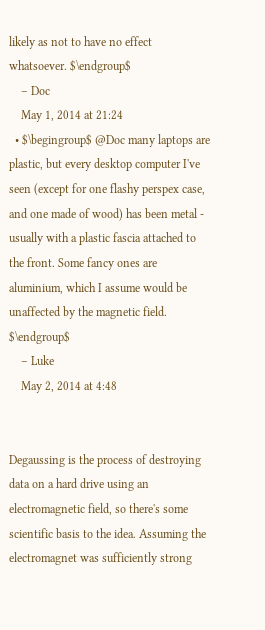likely as not to have no effect whatsoever. $\endgroup$
    – Doc
    May 1, 2014 at 21:24
  • $\begingroup$ @Doc many laptops are plastic, but every desktop computer I've seen (except for one flashy perspex case, and one made of wood) has been metal - usually with a plastic fascia attached to the front. Some fancy ones are aluminium, which I assume would be unaffected by the magnetic field. $\endgroup$
    – Luke
    May 2, 2014 at 4:48


Degaussing is the process of destroying data on a hard drive using an electromagnetic field, so there's some scientific basis to the idea. Assuming the electromagnet was sufficiently strong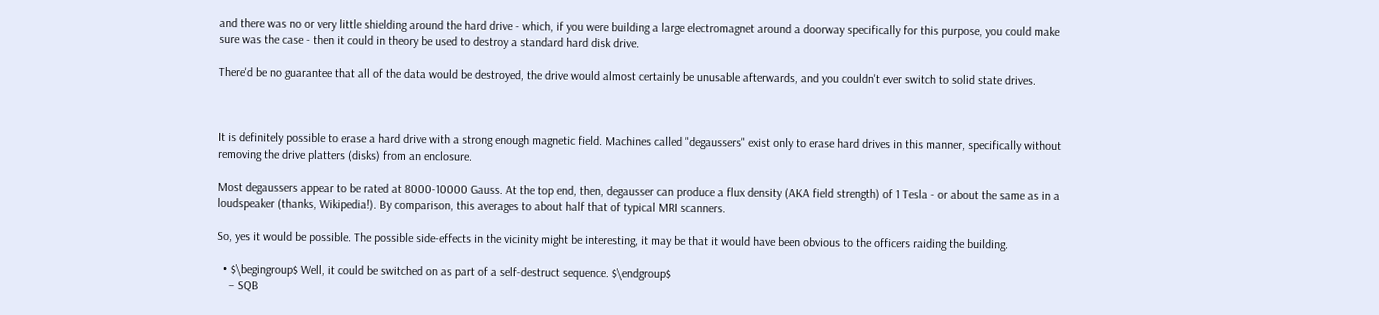and there was no or very little shielding around the hard drive - which, if you were building a large electromagnet around a doorway specifically for this purpose, you could make sure was the case - then it could in theory be used to destroy a standard hard disk drive.

There'd be no guarantee that all of the data would be destroyed, the drive would almost certainly be unusable afterwards, and you couldn't ever switch to solid state drives.



It is definitely possible to erase a hard drive with a strong enough magnetic field. Machines called "degaussers" exist only to erase hard drives in this manner, specifically without removing the drive platters (disks) from an enclosure.

Most degaussers appear to be rated at 8000-10000 Gauss. At the top end, then, degausser can produce a flux density (AKA field strength) of 1 Tesla - or about the same as in a loudspeaker (thanks, Wikipedia!). By comparison, this averages to about half that of typical MRI scanners.

So, yes it would be possible. The possible side-effects in the vicinity might be interesting, it may be that it would have been obvious to the officers raiding the building.

  • $\begingroup$ Well, it could be switched on as part of a self-destruct sequence. $\endgroup$
    – SQB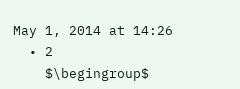May 1, 2014 at 14:26
  • 2
    $\begingroup$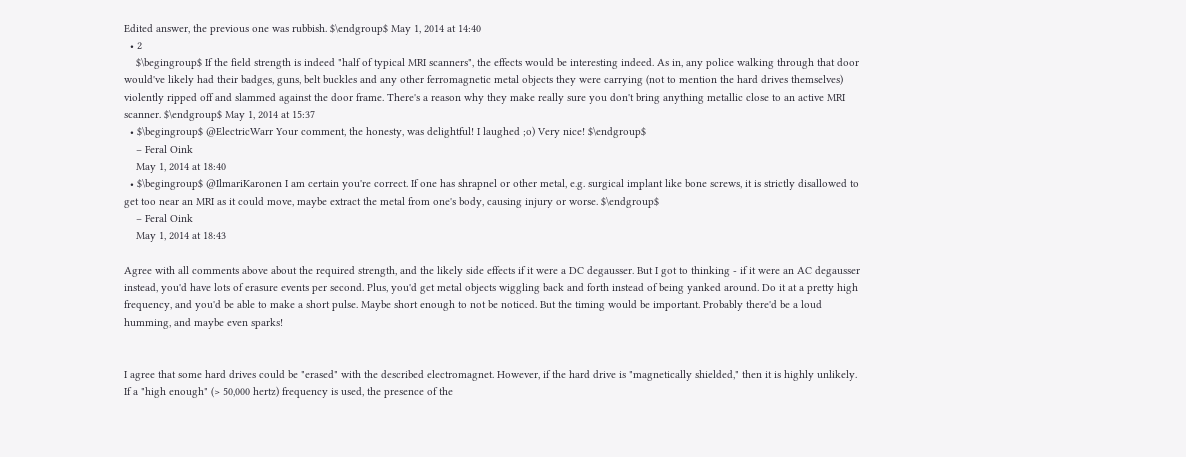Edited answer, the previous one was rubbish. $\endgroup$ May 1, 2014 at 14:40
  • 2
    $\begingroup$ If the field strength is indeed "half of typical MRI scanners", the effects would be interesting indeed. As in, any police walking through that door would've likely had their badges, guns, belt buckles and any other ferromagnetic metal objects they were carrying (not to mention the hard drives themselves) violently ripped off and slammed against the door frame. There's a reason why they make really sure you don't bring anything metallic close to an active MRI scanner. $\endgroup$ May 1, 2014 at 15:37
  • $\begingroup$ @ElectricWarr Your comment, the honesty, was delightful! I laughed ;o) Very nice! $\endgroup$
    – Feral Oink
    May 1, 2014 at 18:40
  • $\begingroup$ @IlmariKaronen I am certain you're correct. If one has shrapnel or other metal, e.g. surgical implant like bone screws, it is strictly disallowed to get too near an MRI as it could move, maybe extract the metal from one's body, causing injury or worse. $\endgroup$
    – Feral Oink
    May 1, 2014 at 18:43

Agree with all comments above about the required strength, and the likely side effects if it were a DC degausser. But I got to thinking - if it were an AC degausser instead, you'd have lots of erasure events per second. Plus, you'd get metal objects wiggling back and forth instead of being yanked around. Do it at a pretty high frequency, and you'd be able to make a short pulse. Maybe short enough to not be noticed. But the timing would be important. Probably there'd be a loud humming, and maybe even sparks!


I agree that some hard drives could be "erased" with the described electromagnet. However, if the hard drive is "magnetically shielded," then it is highly unlikely. If a "high enough" (> 50,000 hertz) frequency is used, the presence of the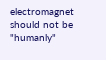electromagnet should not be "humanly"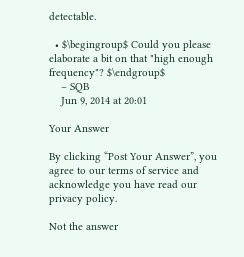detectable.

  • $\begingroup$ Could you please elaborate a bit on that "high enough frequency"? $\endgroup$
    – SQB
    Jun 9, 2014 at 20:01

Your Answer

By clicking “Post Your Answer”, you agree to our terms of service and acknowledge you have read our privacy policy.

Not the answer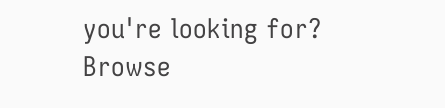you're looking for? Browse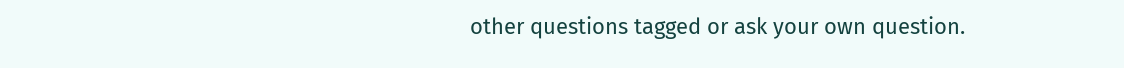other questions tagged or ask your own question.